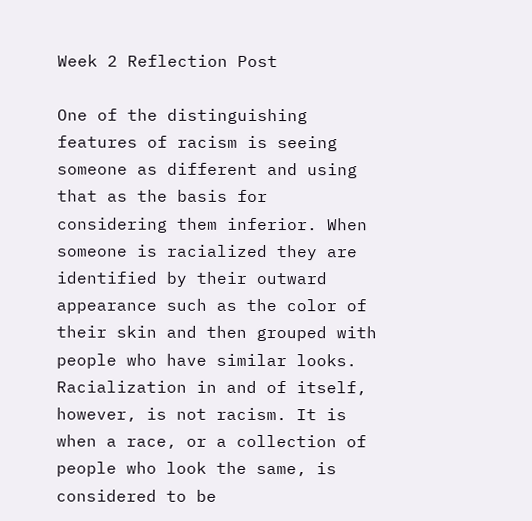Week 2 Reflection Post

One of the distinguishing features of racism is seeing someone as different and using that as the basis for considering them inferior. When someone is racialized they are identified by their outward appearance such as the color of their skin and then grouped with people who have similar looks. Racialization in and of itself, however, is not racism. It is when a race, or a collection of people who look the same, is considered to be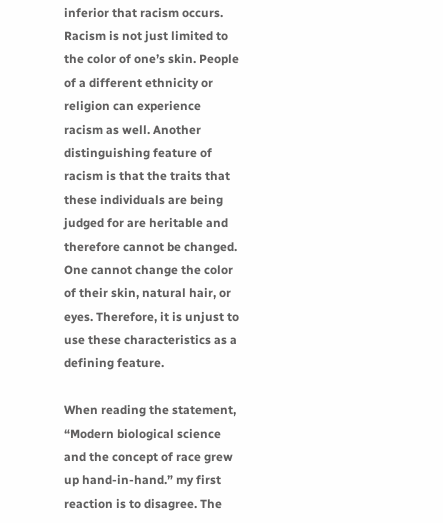inferior that racism occurs. Racism is not just limited to the color of one’s skin. People of a different ethnicity or religion can experience racism as well. Another distinguishing feature of racism is that the traits that these individuals are being judged for are heritable and therefore cannot be changed. One cannot change the color of their skin, natural hair, or eyes. Therefore, it is unjust to use these characteristics as a defining feature.

When reading the statement, “Modern biological science and the concept of race grew up hand-in-hand.” my first reaction is to disagree. The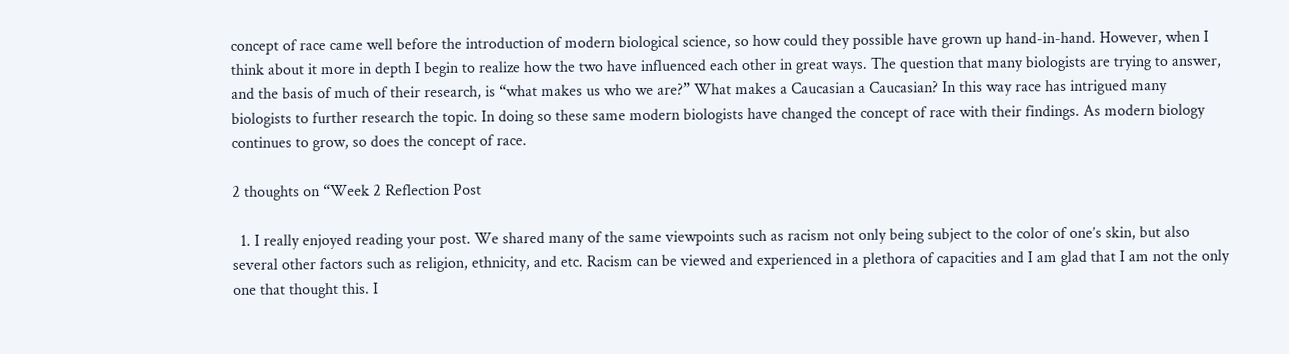concept of race came well before the introduction of modern biological science, so how could they possible have grown up hand-in-hand. However, when I think about it more in depth I begin to realize how the two have influenced each other in great ways. The question that many biologists are trying to answer, and the basis of much of their research, is “what makes us who we are?” What makes a Caucasian a Caucasian? In this way race has intrigued many biologists to further research the topic. In doing so these same modern biologists have changed the concept of race with their findings. As modern biology continues to grow, so does the concept of race.

2 thoughts on “Week 2 Reflection Post

  1. I really enjoyed reading your post. We shared many of the same viewpoints such as racism not only being subject to the color of one’s skin, but also several other factors such as religion, ethnicity, and etc. Racism can be viewed and experienced in a plethora of capacities and I am glad that I am not the only one that thought this. I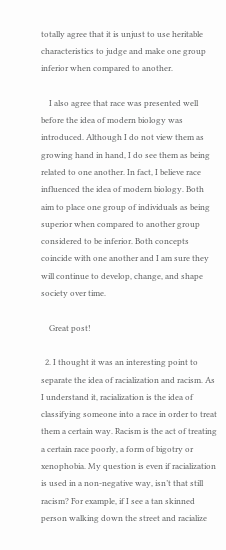totally agree that it is unjust to use heritable characteristics to judge and make one group inferior when compared to another.

    I also agree that race was presented well before the idea of modern biology was introduced. Although I do not view them as growing hand in hand, I do see them as being related to one another. In fact, I believe race influenced the idea of modern biology. Both aim to place one group of individuals as being superior when compared to another group considered to be inferior. Both concepts coincide with one another and I am sure they will continue to develop, change, and shape society over time.

    Great post!

  2. I thought it was an interesting point to separate the idea of racialization and racism. As I understand it, racialization is the idea of classifying someone into a race in order to treat them a certain way. Racism is the act of treating a certain race poorly, a form of bigotry or xenophobia. My question is even if racialization is used in a non-negative way, isn’t that still racism? For example, if I see a tan skinned person walking down the street and racialize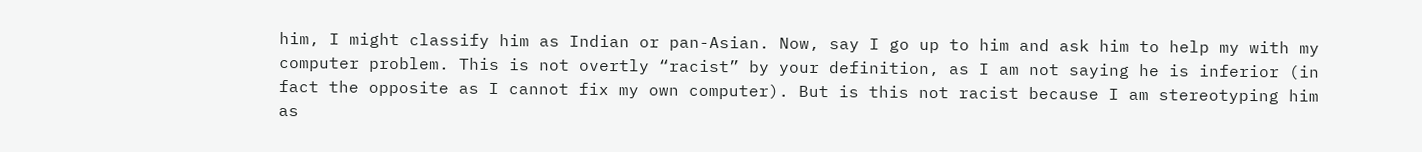him, I might classify him as Indian or pan-Asian. Now, say I go up to him and ask him to help my with my computer problem. This is not overtly “racist” by your definition, as I am not saying he is inferior (in fact the opposite as I cannot fix my own computer). But is this not racist because I am stereotyping him as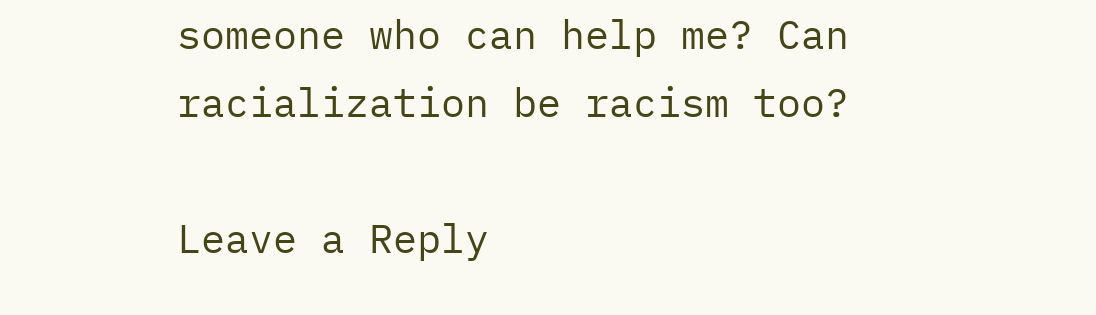someone who can help me? Can racialization be racism too?

Leave a Reply